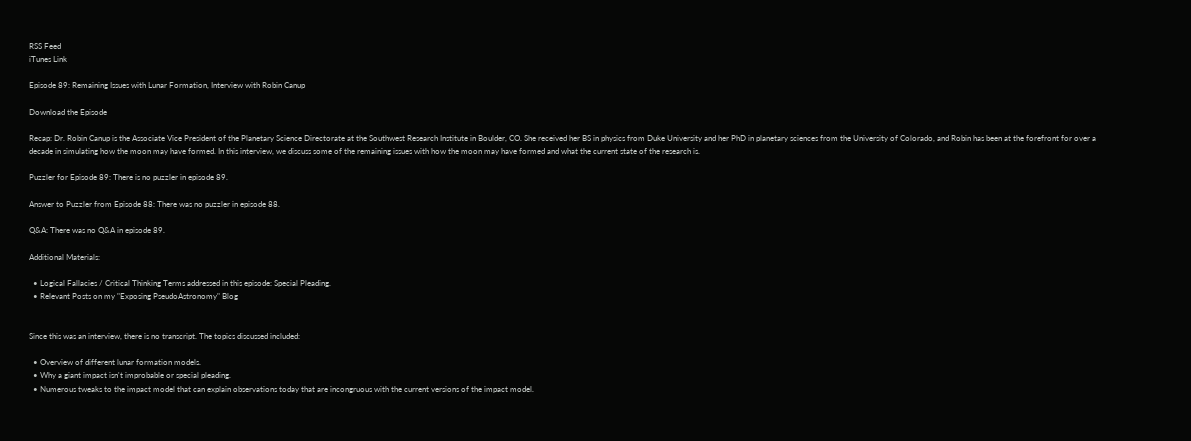RSS Feed
iTunes Link

Episode 89: Remaining Issues with Lunar Formation, Interview with Robin Canup

Download the Episode

Recap: Dr. Robin Canup is the Associate Vice President of the Planetary Science Directorate at the Southwest Research Institute in Boulder, CO. She received her BS in physics from Duke University and her PhD in planetary sciences from the University of Colorado, and Robin has been at the forefront for over a decade in simulating how the moon may have formed. In this interview, we discuss some of the remaining issues with how the moon may have formed and what the current state of the research is.

Puzzler for Episode 89: There is no puzzler in episode 89.

Answer to Puzzler from Episode 88: There was no puzzler in episode 88.

Q&A: There was no Q&A in episode 89.

Additional Materials:

  • Logical Fallacies / Critical Thinking Terms addressed in this episode: Special Pleading.
  • Relevant Posts on my "Exposing PseudoAstronomy" Blog


Since this was an interview, there is no transcript. The topics discussed included:

  • Overview of different lunar formation models.
  • Why a giant impact isn't improbable or special pleading.
  • Numerous tweaks to the impact model that can explain observations today that are incongruous with the current versions of the impact model.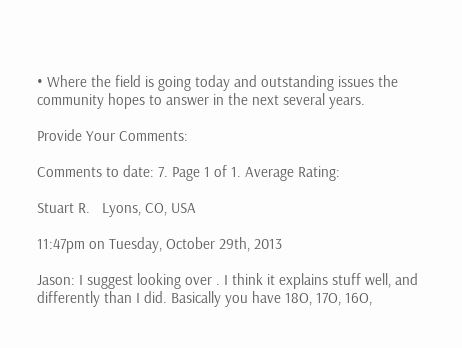• Where the field is going today and outstanding issues the community hopes to answer in the next several years.

Provide Your Comments:

Comments to date: 7. Page 1 of 1. Average Rating:

Stuart R.   Lyons, CO, USA

11:47pm on Tuesday, October 29th, 2013

Jason: I suggest looking over . I think it explains stuff well, and differently than I did. Basically you have 18O, 17O, 16O,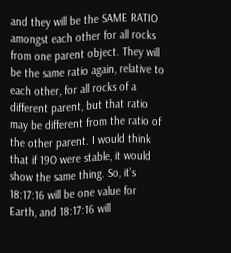and they will be the SAME RATIO amongst each other for all rocks from one parent object. They will be the same ratio again, relative to each other, for all rocks of a different parent, but that ratio may be different from the ratio of the other parent. I would think that if 19O were stable, it would show the same thing. So, it's 18:17:16 will be one value for Earth, and 18:17:16 will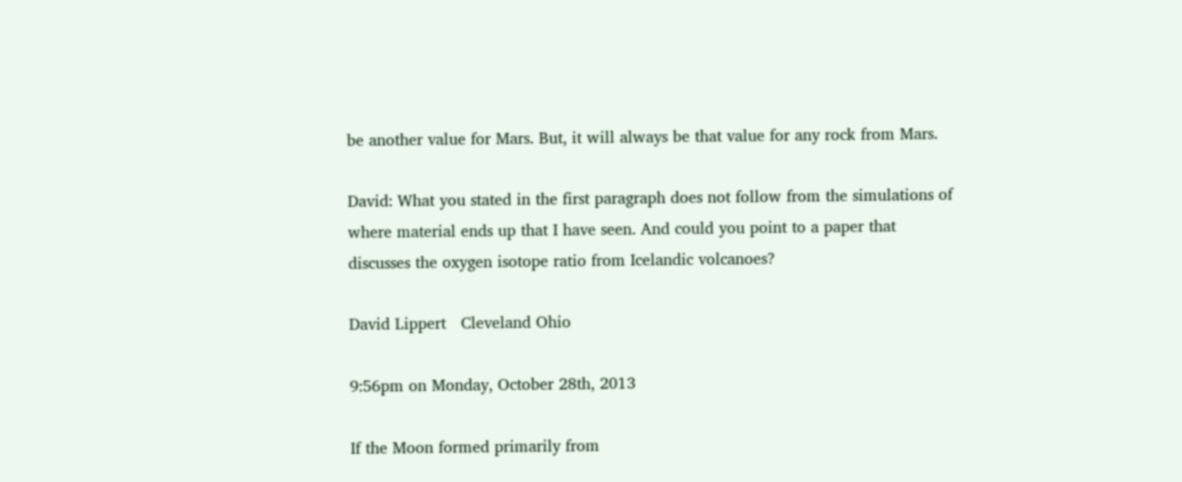be another value for Mars. But, it will always be that value for any rock from Mars.

David: What you stated in the first paragraph does not follow from the simulations of where material ends up that I have seen. And could you point to a paper that discusses the oxygen isotope ratio from Icelandic volcanoes?

David Lippert   Cleveland Ohio

9:56pm on Monday, October 28th, 2013

If the Moon formed primarily from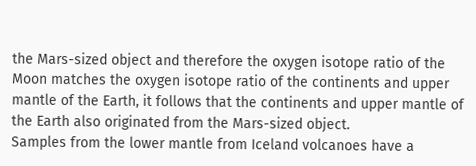the Mars-sized object and therefore the oxygen isotope ratio of the Moon matches the oxygen isotope ratio of the continents and upper mantle of the Earth, it follows that the continents and upper mantle of the Earth also originated from the Mars-sized object.
Samples from the lower mantle from Iceland volcanoes have a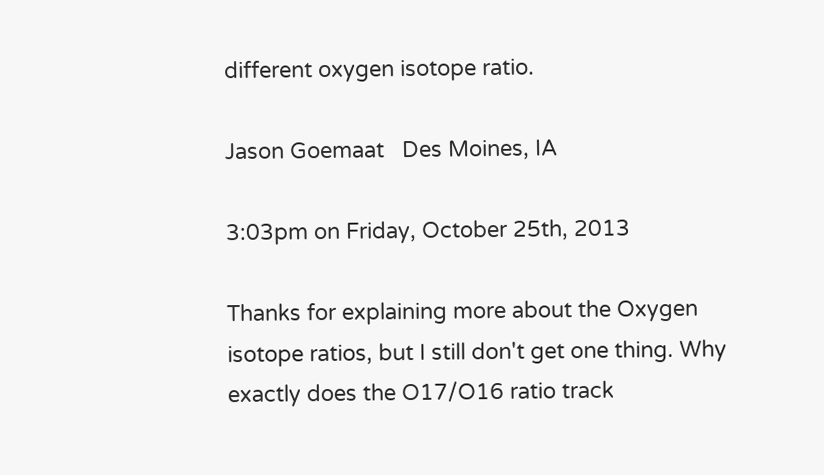different oxygen isotope ratio.

Jason Goemaat   Des Moines, IA

3:03pm on Friday, October 25th, 2013

Thanks for explaining more about the Oxygen isotope ratios, but I still don't get one thing. Why exactly does the O17/O16 ratio track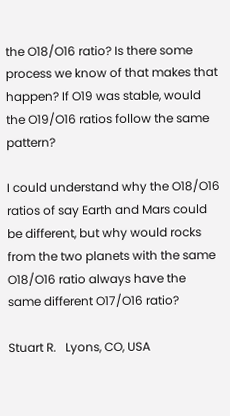the O18/O16 ratio? Is there some process we know of that makes that happen? If O19 was stable, would the O19/O16 ratios follow the same pattern?

I could understand why the O18/O16 ratios of say Earth and Mars could be different, but why would rocks from the two planets with the same O18/O16 ratio always have the same different O17/O16 ratio?

Stuart R.   Lyons, CO, USA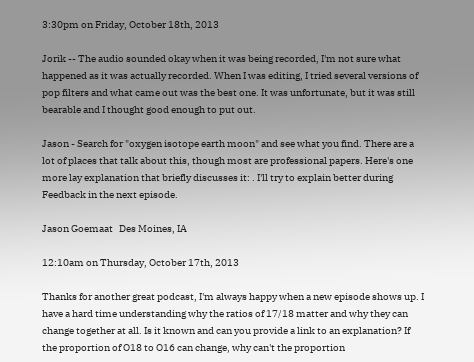3:30pm on Friday, October 18th, 2013

Jorik -- The audio sounded okay when it was being recorded, I'm not sure what happened as it was actually recorded. When I was editing, I tried several versions of pop filters and what came out was the best one. It was unfortunate, but it was still bearable and I thought good enough to put out.

Jason - Search for "oxygen isotope earth moon" and see what you find. There are a lot of places that talk about this, though most are professional papers. Here's one more lay explanation that briefly discusses it: . I'll try to explain better during Feedback in the next episode.

Jason Goemaat   Des Moines, IA

12:10am on Thursday, October 17th, 2013

Thanks for another great podcast, I'm always happy when a new episode shows up. I have a hard time understanding why the ratios of 17/18 matter and why they can change together at all. Is it known and can you provide a link to an explanation? If the proportion of O18 to O16 can change, why can't the proportion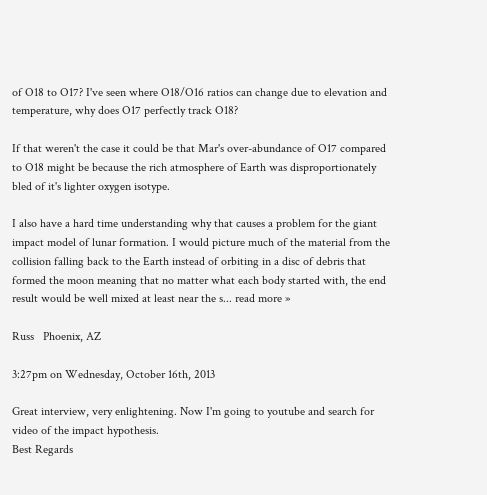of O18 to O17? I've seen where O18/O16 ratios can change due to elevation and temperature, why does O17 perfectly track O18?

If that weren't the case it could be that Mar's over-abundance of O17 compared to O18 might be because the rich atmosphere of Earth was disproportionately bled of it's lighter oxygen isotype.

I also have a hard time understanding why that causes a problem for the giant impact model of lunar formation. I would picture much of the material from the collision falling back to the Earth instead of orbiting in a disc of debris that formed the moon meaning that no matter what each body started with, the end result would be well mixed at least near the s... read more »

Russ   Phoenix, AZ

3:27pm on Wednesday, October 16th, 2013

Great interview, very enlightening. Now I'm going to youtube and search for video of the impact hypothesis.
Best Regards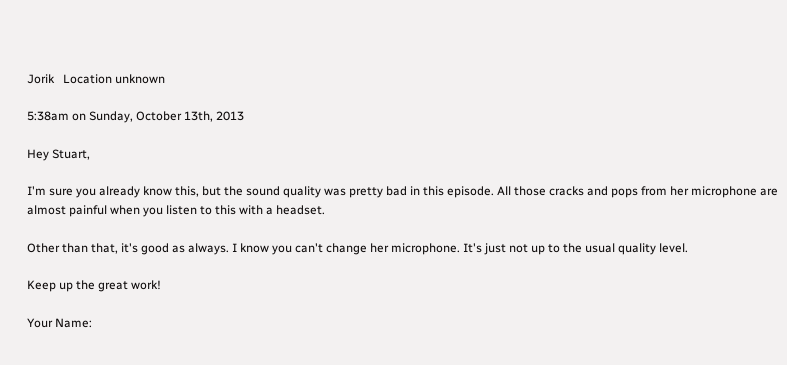Jorik   Location unknown

5:38am on Sunday, October 13th, 2013

Hey Stuart,

I'm sure you already know this, but the sound quality was pretty bad in this episode. All those cracks and pops from her microphone are almost painful when you listen to this with a headset.

Other than that, it's good as always. I know you can't change her microphone. It's just not up to the usual quality level.

Keep up the great work!

Your Name: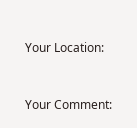Your Location:


Your Comment: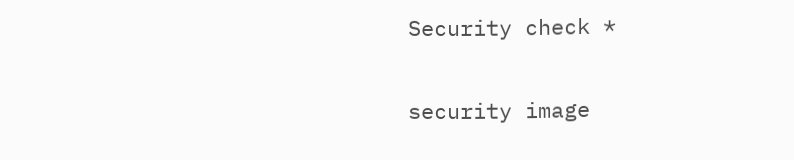Security check *

security image